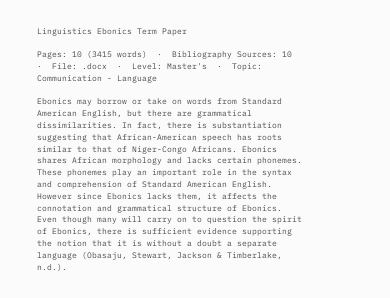Linguistics Ebonics Term Paper

Pages: 10 (3415 words)  ·  Bibliography Sources: 10  ·  File: .docx  ·  Level: Master's  ·  Topic: Communication - Language

Ebonics may borrow or take on words from Standard American English, but there are grammatical dissimilarities. In fact, there is substantiation suggesting that African-American speech has roots similar to that of Niger-Congo Africans. Ebonics shares African morphology and lacks certain phonemes. These phonemes play an important role in the syntax and comprehension of Standard American English. However since Ebonics lacks them, it affects the connotation and grammatical structure of Ebonics. Even though many will carry on to question the spirit of Ebonics, there is sufficient evidence supporting the notion that it is without a doubt a separate language (Obasaju, Stewart, Jackson & Timberlake, n.d.).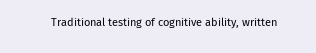Traditional testing of cognitive ability, written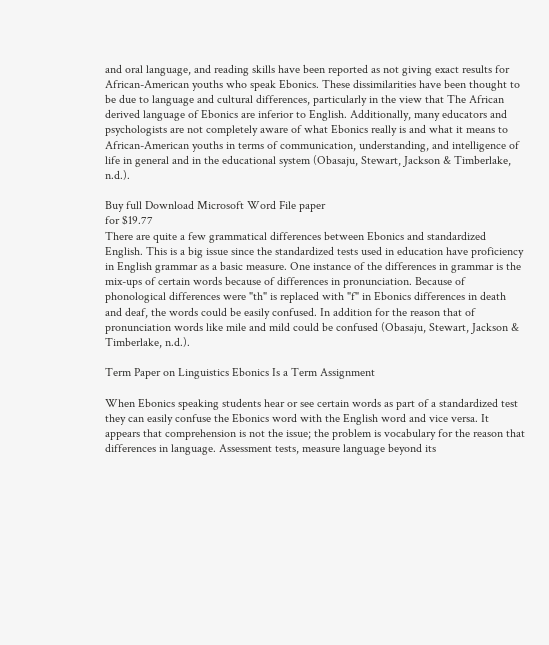and oral language, and reading skills have been reported as not giving exact results for African-American youths who speak Ebonics. These dissimilarities have been thought to be due to language and cultural differences, particularly in the view that The African derived language of Ebonics are inferior to English. Additionally, many educators and psychologists are not completely aware of what Ebonics really is and what it means to African-American youths in terms of communication, understanding, and intelligence of life in general and in the educational system (Obasaju, Stewart, Jackson & Timberlake, n.d.).

Buy full Download Microsoft Word File paper
for $19.77
There are quite a few grammatical differences between Ebonics and standardized English. This is a big issue since the standardized tests used in education have proficiency in English grammar as a basic measure. One instance of the differences in grammar is the mix-ups of certain words because of differences in pronunciation. Because of phonological differences were "th" is replaced with "f" in Ebonics differences in death and deaf, the words could be easily confused. In addition for the reason that of pronunciation words like mile and mild could be confused (Obasaju, Stewart, Jackson & Timberlake, n.d.).

Term Paper on Linguistics Ebonics Is a Term Assignment

When Ebonics speaking students hear or see certain words as part of a standardized test they can easily confuse the Ebonics word with the English word and vice versa. It appears that comprehension is not the issue; the problem is vocabulary for the reason that differences in language. Assessment tests, measure language beyond its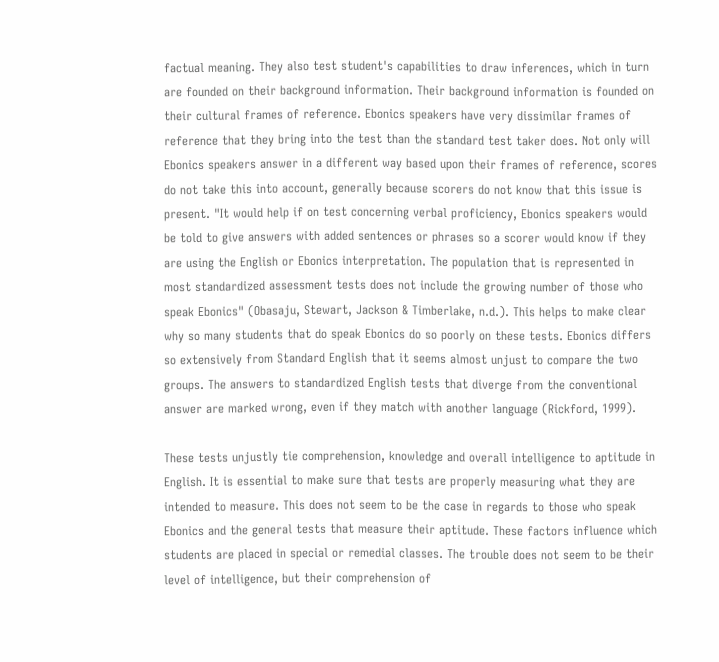factual meaning. They also test student's capabilities to draw inferences, which in turn are founded on their background information. Their background information is founded on their cultural frames of reference. Ebonics speakers have very dissimilar frames of reference that they bring into the test than the standard test taker does. Not only will Ebonics speakers answer in a different way based upon their frames of reference, scores do not take this into account, generally because scorers do not know that this issue is present. "It would help if on test concerning verbal proficiency, Ebonics speakers would be told to give answers with added sentences or phrases so a scorer would know if they are using the English or Ebonics interpretation. The population that is represented in most standardized assessment tests does not include the growing number of those who speak Ebonics" (Obasaju, Stewart, Jackson & Timberlake, n.d.). This helps to make clear why so many students that do speak Ebonics do so poorly on these tests. Ebonics differs so extensively from Standard English that it seems almost unjust to compare the two groups. The answers to standardized English tests that diverge from the conventional answer are marked wrong, even if they match with another language (Rickford, 1999).

These tests unjustly tie comprehension, knowledge and overall intelligence to aptitude in English. It is essential to make sure that tests are properly measuring what they are intended to measure. This does not seem to be the case in regards to those who speak Ebonics and the general tests that measure their aptitude. These factors influence which students are placed in special or remedial classes. The trouble does not seem to be their level of intelligence, but their comprehension of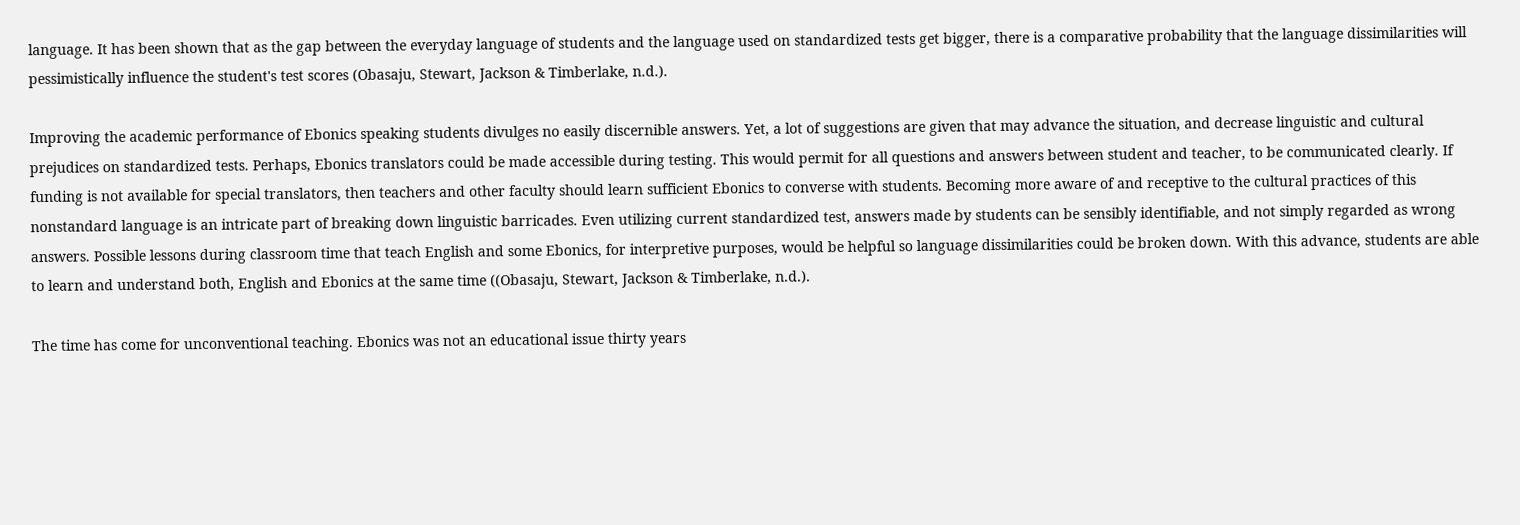language. It has been shown that as the gap between the everyday language of students and the language used on standardized tests get bigger, there is a comparative probability that the language dissimilarities will pessimistically influence the student's test scores (Obasaju, Stewart, Jackson & Timberlake, n.d.).

Improving the academic performance of Ebonics speaking students divulges no easily discernible answers. Yet, a lot of suggestions are given that may advance the situation, and decrease linguistic and cultural prejudices on standardized tests. Perhaps, Ebonics translators could be made accessible during testing. This would permit for all questions and answers between student and teacher, to be communicated clearly. If funding is not available for special translators, then teachers and other faculty should learn sufficient Ebonics to converse with students. Becoming more aware of and receptive to the cultural practices of this nonstandard language is an intricate part of breaking down linguistic barricades. Even utilizing current standardized test, answers made by students can be sensibly identifiable, and not simply regarded as wrong answers. Possible lessons during classroom time that teach English and some Ebonics, for interpretive purposes, would be helpful so language dissimilarities could be broken down. With this advance, students are able to learn and understand both, English and Ebonics at the same time ((Obasaju, Stewart, Jackson & Timberlake, n.d.).

The time has come for unconventional teaching. Ebonics was not an educational issue thirty years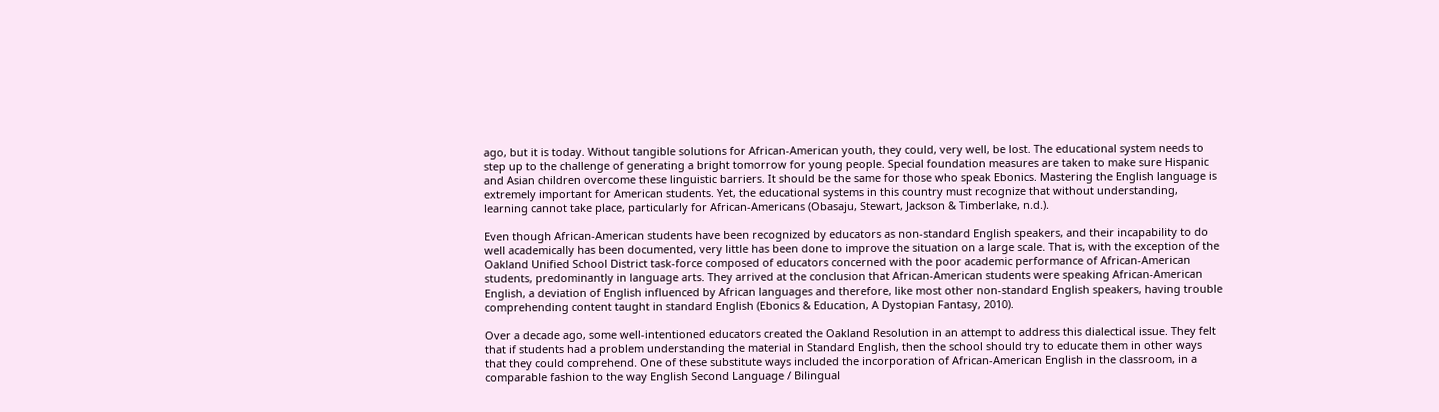ago, but it is today. Without tangible solutions for African-American youth, they could, very well, be lost. The educational system needs to step up to the challenge of generating a bright tomorrow for young people. Special foundation measures are taken to make sure Hispanic and Asian children overcome these linguistic barriers. It should be the same for those who speak Ebonics. Mastering the English language is extremely important for American students. Yet, the educational systems in this country must recognize that without understanding, learning cannot take place, particularly for African-Americans (Obasaju, Stewart, Jackson & Timberlake, n.d.).

Even though African-American students have been recognized by educators as non-standard English speakers, and their incapability to do well academically has been documented, very little has been done to improve the situation on a large scale. That is, with the exception of the Oakland Unified School District task-force composed of educators concerned with the poor academic performance of African-American students, predominantly in language arts. They arrived at the conclusion that African-American students were speaking African-American English, a deviation of English influenced by African languages and therefore, like most other non-standard English speakers, having trouble comprehending content taught in standard English (Ebonics & Education, A Dystopian Fantasy, 2010).

Over a decade ago, some well-intentioned educators created the Oakland Resolution in an attempt to address this dialectical issue. They felt that if students had a problem understanding the material in Standard English, then the school should try to educate them in other ways that they could comprehend. One of these substitute ways included the incorporation of African-American English in the classroom, in a comparable fashion to the way English Second Language / Bilingual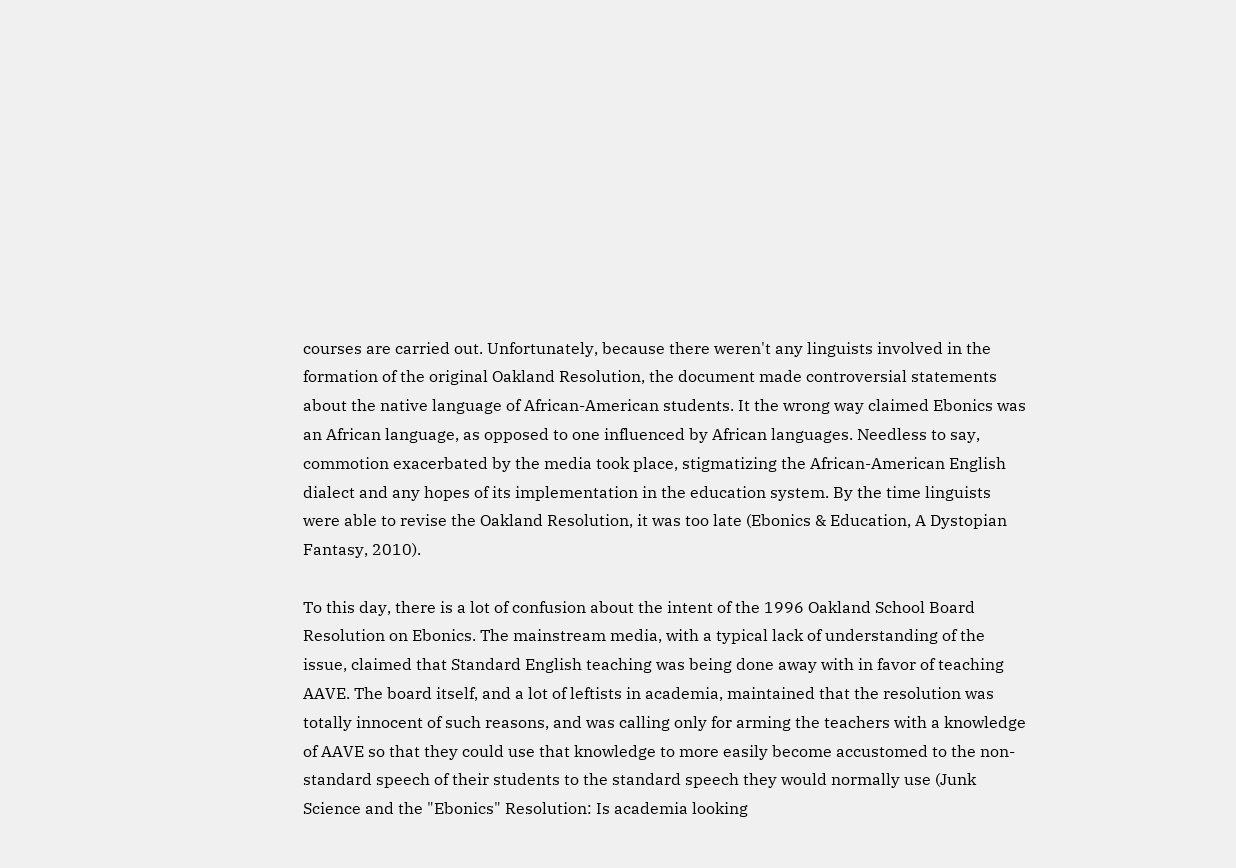courses are carried out. Unfortunately, because there weren't any linguists involved in the formation of the original Oakland Resolution, the document made controversial statements about the native language of African-American students. It the wrong way claimed Ebonics was an African language, as opposed to one influenced by African languages. Needless to say, commotion exacerbated by the media took place, stigmatizing the African-American English dialect and any hopes of its implementation in the education system. By the time linguists were able to revise the Oakland Resolution, it was too late (Ebonics & Education, A Dystopian Fantasy, 2010).

To this day, there is a lot of confusion about the intent of the 1996 Oakland School Board Resolution on Ebonics. The mainstream media, with a typical lack of understanding of the issue, claimed that Standard English teaching was being done away with in favor of teaching AAVE. The board itself, and a lot of leftists in academia, maintained that the resolution was totally innocent of such reasons, and was calling only for arming the teachers with a knowledge of AAVE so that they could use that knowledge to more easily become accustomed to the non-standard speech of their students to the standard speech they would normally use (Junk Science and the "Ebonics" Resolution: Is academia looking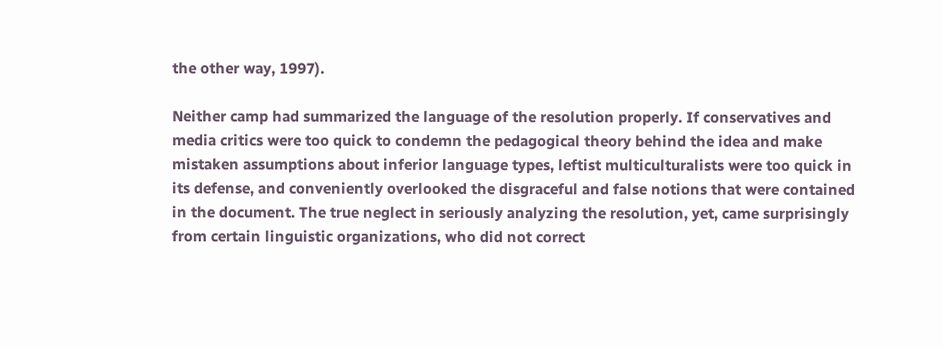the other way, 1997).

Neither camp had summarized the language of the resolution properly. If conservatives and media critics were too quick to condemn the pedagogical theory behind the idea and make mistaken assumptions about inferior language types, leftist multiculturalists were too quick in its defense, and conveniently overlooked the disgraceful and false notions that were contained in the document. The true neglect in seriously analyzing the resolution, yet, came surprisingly from certain linguistic organizations, who did not correct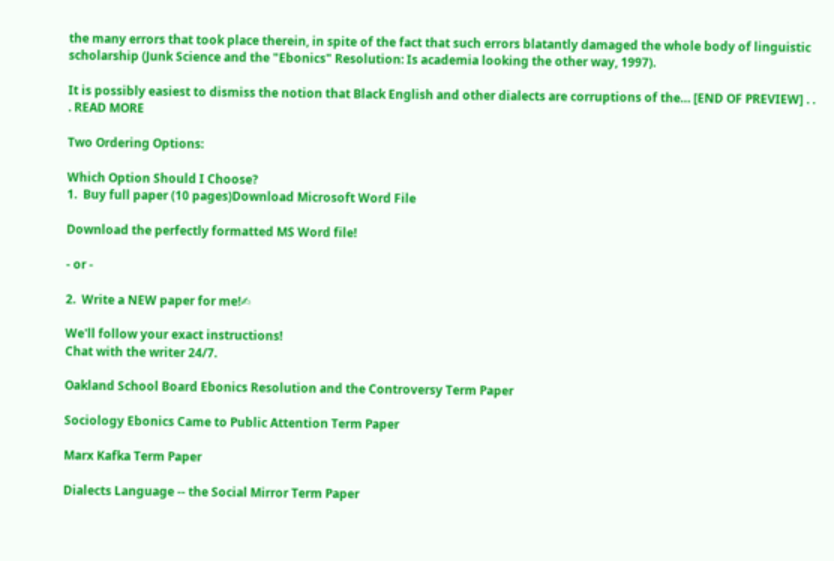the many errors that took place therein, in spite of the fact that such errors blatantly damaged the whole body of linguistic scholarship (Junk Science and the "Ebonics" Resolution: Is academia looking the other way, 1997).

It is possibly easiest to dismiss the notion that Black English and other dialects are corruptions of the… [END OF PREVIEW] . . . READ MORE

Two Ordering Options:

Which Option Should I Choose?
1.  Buy full paper (10 pages)Download Microsoft Word File

Download the perfectly formatted MS Word file!

- or -

2.  Write a NEW paper for me!✍

We'll follow your exact instructions!
Chat with the writer 24/7.

Oakland School Board Ebonics Resolution and the Controversy Term Paper

Sociology Ebonics Came to Public Attention Term Paper

Marx Kafka Term Paper

Dialects Language -- the Social Mirror Term Paper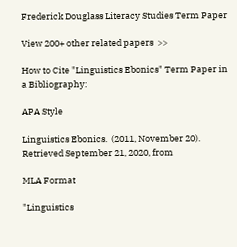Frederick Douglass Literacy Studies Term Paper

View 200+ other related papers  >>

How to Cite "Linguistics Ebonics" Term Paper in a Bibliography:

APA Style

Linguistics Ebonics.  (2011, November 20).  Retrieved September 21, 2020, from

MLA Format

"Linguistics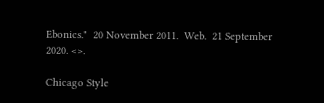Ebonics."  20 November 2011.  Web.  21 September 2020. <>.

Chicago Style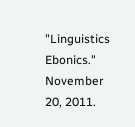"Linguistics Ebonics."  November 20, 2011.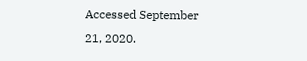Accessed September 21, 2020.